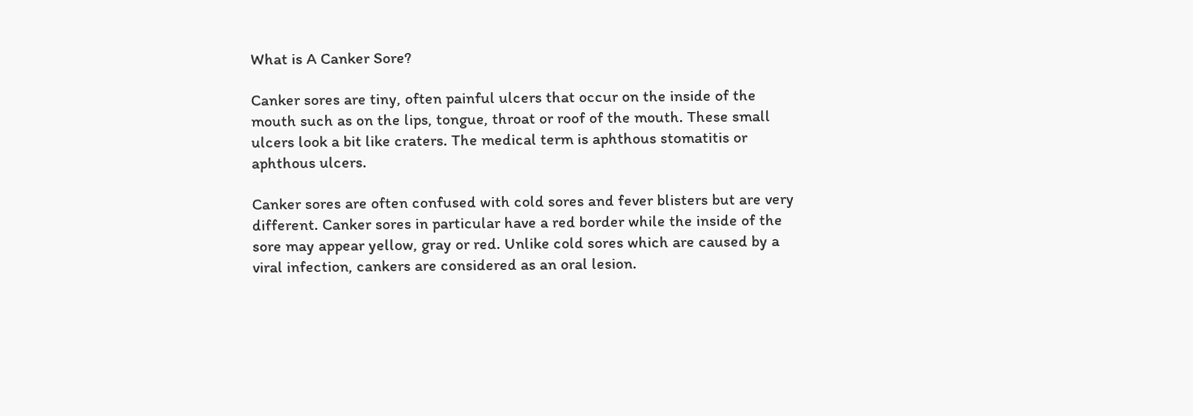What is A Canker Sore?

Canker sores are tiny, often painful ulcers that occur on the inside of the mouth such as on the lips, tongue, throat or roof of the mouth. These small ulcers look a bit like craters. The medical term is aphthous stomatitis or aphthous ulcers.

Canker sores are often confused with cold sores and fever blisters but are very different. Canker sores in particular have a red border while the inside of the sore may appear yellow, gray or red. Unlike cold sores which are caused by a viral infection, cankers are considered as an oral lesion.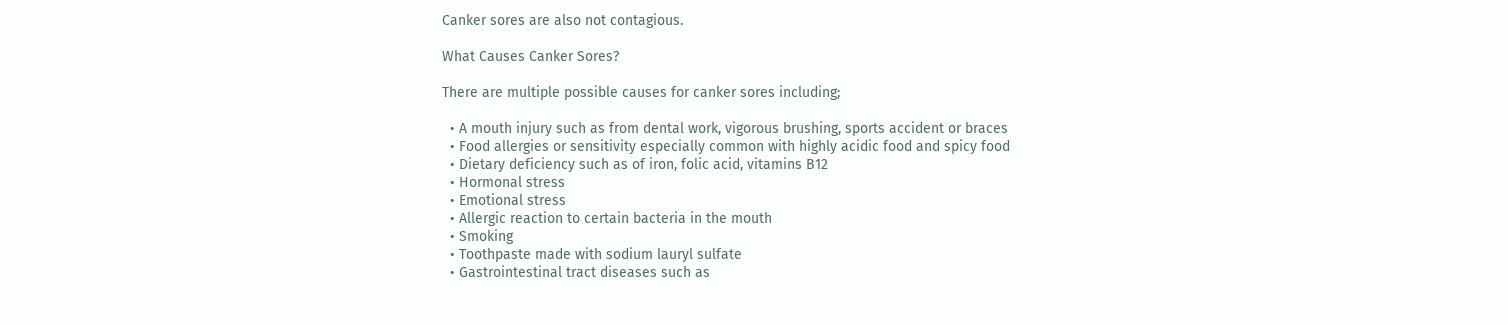Canker sores are also not contagious.

What Causes Canker Sores?

There are multiple possible causes for canker sores including;

  • A mouth injury such as from dental work, vigorous brushing, sports accident or braces
  • Food allergies or sensitivity especially common with highly acidic food and spicy food
  • Dietary deficiency such as of iron, folic acid, vitamins B12
  • Hormonal stress
  • Emotional stress
  • Allergic reaction to certain bacteria in the mouth
  • Smoking
  • Toothpaste made with sodium lauryl sulfate
  • Gastrointestinal tract diseases such as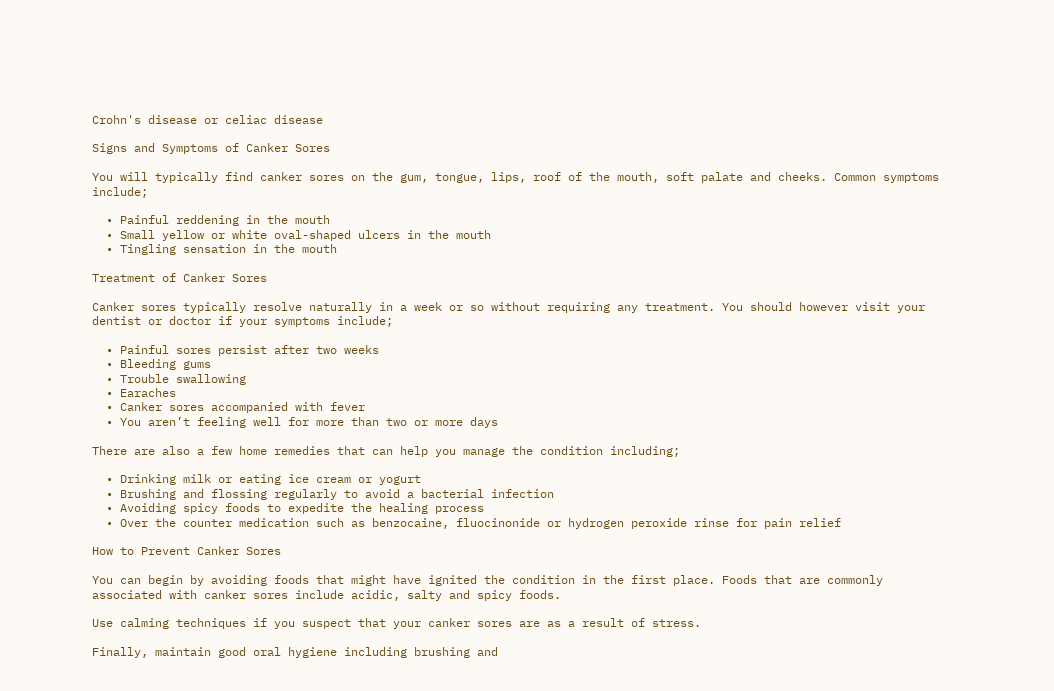Crohn's disease or celiac disease

Signs and Symptoms of Canker Sores

You will typically find canker sores on the gum, tongue, lips, roof of the mouth, soft palate and cheeks. Common symptoms include;

  • Painful reddening in the mouth
  • Small yellow or white oval-shaped ulcers in the mouth
  • Tingling sensation in the mouth

Treatment of Canker Sores

Canker sores typically resolve naturally in a week or so without requiring any treatment. You should however visit your dentist or doctor if your symptoms include;

  • Painful sores persist after two weeks
  • Bleeding gums
  • Trouble swallowing
  • Earaches
  • Canker sores accompanied with fever
  • You aren’t feeling well for more than two or more days

There are also a few home remedies that can help you manage the condition including;

  • Drinking milk or eating ice cream or yogurt
  • Brushing and flossing regularly to avoid a bacterial infection
  • Avoiding spicy foods to expedite the healing process
  • Over the counter medication such as benzocaine, fluocinonide or hydrogen peroxide rinse for pain relief

How to Prevent Canker Sores

You can begin by avoiding foods that might have ignited the condition in the first place. Foods that are commonly associated with canker sores include acidic, salty and spicy foods.

Use calming techniques if you suspect that your canker sores are as a result of stress.

Finally, maintain good oral hygiene including brushing and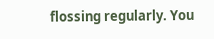flossing regularly. You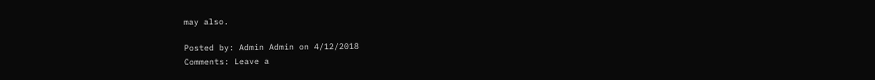may also.

Posted by: Admin Admin on 4/12/2018
Comments: Leave a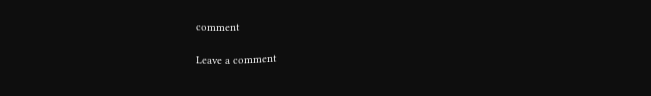comment

Leave a comment